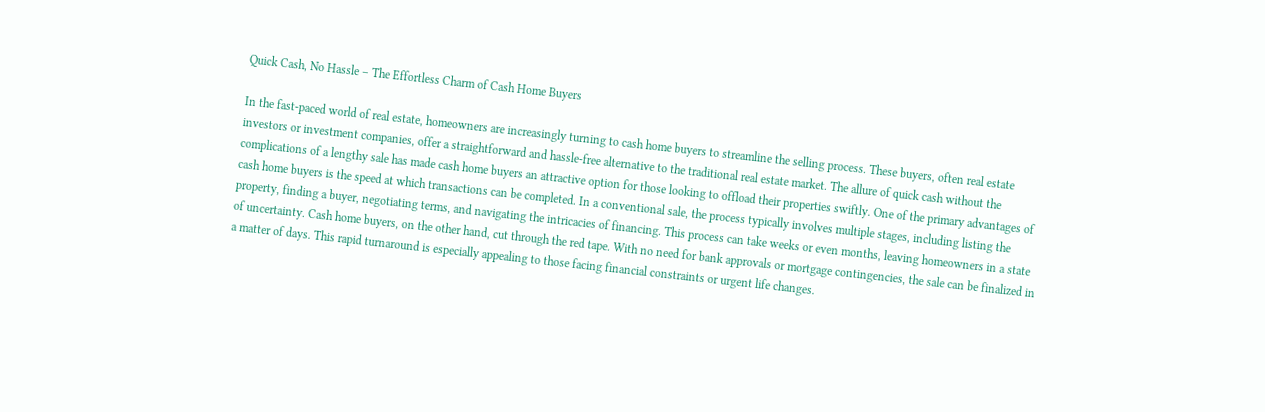Quick Cash, No Hassle – The Effortless Charm of Cash Home Buyers

In the fast-paced world of real estate, homeowners are increasingly turning to cash home buyers to streamline the selling process. These buyers, often real estate investors or investment companies, offer a straightforward and hassle-free alternative to the traditional real estate market. The allure of quick cash without the complications of a lengthy sale has made cash home buyers an attractive option for those looking to offload their properties swiftly. One of the primary advantages of cash home buyers is the speed at which transactions can be completed. In a conventional sale, the process typically involves multiple stages, including listing the property, finding a buyer, negotiating terms, and navigating the intricacies of financing. This process can take weeks or even months, leaving homeowners in a state of uncertainty. Cash home buyers, on the other hand, cut through the red tape. With no need for bank approvals or mortgage contingencies, the sale can be finalized in a matter of days. This rapid turnaround is especially appealing to those facing financial constraints or urgent life changes.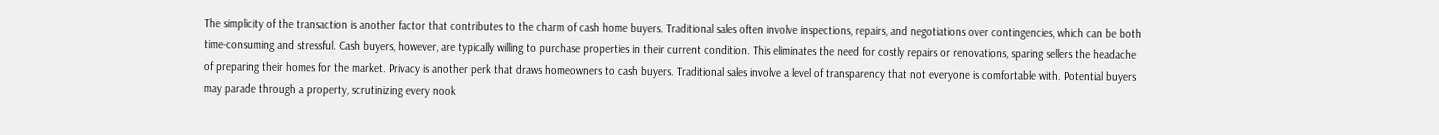The simplicity of the transaction is another factor that contributes to the charm of cash home buyers. Traditional sales often involve inspections, repairs, and negotiations over contingencies, which can be both time-consuming and stressful. Cash buyers, however, are typically willing to purchase properties in their current condition. This eliminates the need for costly repairs or renovations, sparing sellers the headache of preparing their homes for the market. Privacy is another perk that draws homeowners to cash buyers. Traditional sales involve a level of transparency that not everyone is comfortable with. Potential buyers may parade through a property, scrutinizing every nook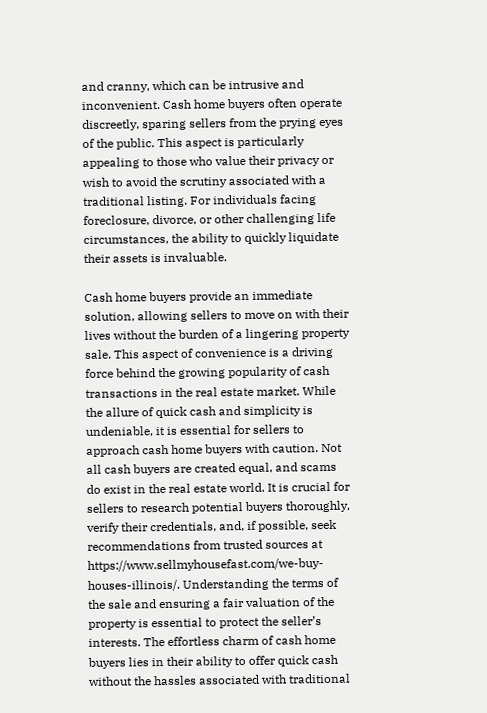and cranny, which can be intrusive and inconvenient. Cash home buyers often operate discreetly, sparing sellers from the prying eyes of the public. This aspect is particularly appealing to those who value their privacy or wish to avoid the scrutiny associated with a traditional listing. For individuals facing foreclosure, divorce, or other challenging life circumstances, the ability to quickly liquidate their assets is invaluable.

Cash home buyers provide an immediate solution, allowing sellers to move on with their lives without the burden of a lingering property sale. This aspect of convenience is a driving force behind the growing popularity of cash transactions in the real estate market. While the allure of quick cash and simplicity is undeniable, it is essential for sellers to approach cash home buyers with caution. Not all cash buyers are created equal, and scams do exist in the real estate world. It is crucial for sellers to research potential buyers thoroughly, verify their credentials, and, if possible, seek recommendations from trusted sources at https://www.sellmyhousefast.com/we-buy-houses-illinois/. Understanding the terms of the sale and ensuring a fair valuation of the property is essential to protect the seller’s interests. The effortless charm of cash home buyers lies in their ability to offer quick cash without the hassles associated with traditional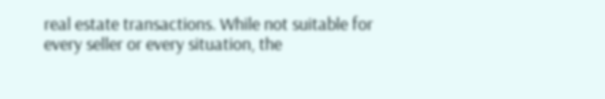real estate transactions. While not suitable for every seller or every situation, the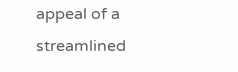appeal of a streamlined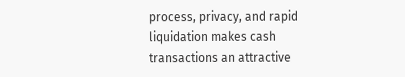process, privacy, and rapid liquidation makes cash transactions an attractive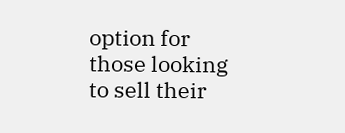option for those looking to sell their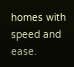homes with speed and ease.